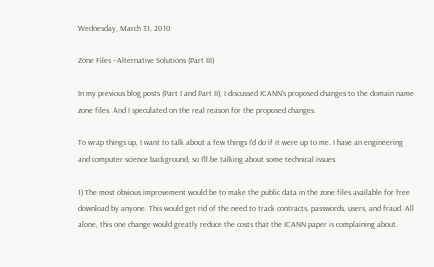Wednesday, March 31, 2010

Zone Files --Alternative Solutions (Part III)

In my previous blog posts (Part I and Part II), I discussed ICANN's proposed changes to the domain name zone files. And I speculated on the real reason for the proposed changes.

To wrap things up, I want to talk about a few things I'd do if it were up to me. I have an engineering and computer science background, so I'll be talking about some technical issues:

1) The most obvious improvement would be to make the public data in the zone files available for free download by anyone. This would get rid of the need to track contracts, passwords, users, and fraud. All alone, this one change would greatly reduce the costs that the ICANN paper is complaining about.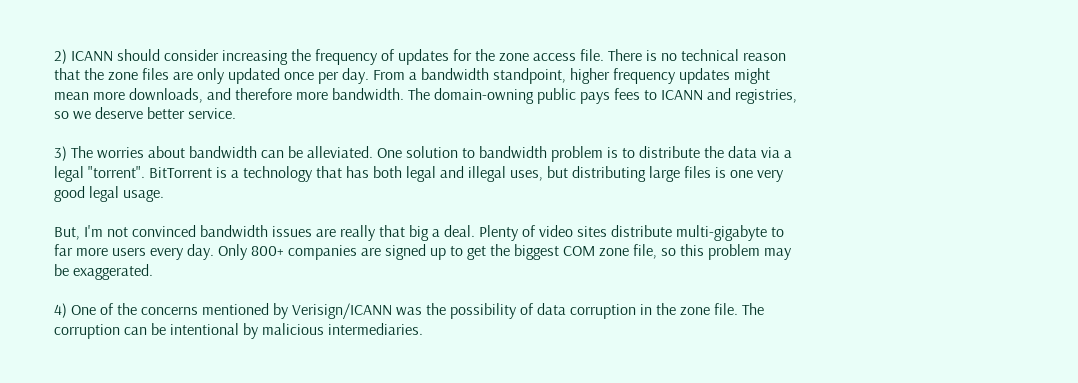2) ICANN should consider increasing the frequency of updates for the zone access file. There is no technical reason that the zone files are only updated once per day. From a bandwidth standpoint, higher frequency updates might mean more downloads, and therefore more bandwidth. The domain-owning public pays fees to ICANN and registries, so we deserve better service.

3) The worries about bandwidth can be alleviated. One solution to bandwidth problem is to distribute the data via a legal "torrent". BitTorrent is a technology that has both legal and illegal uses, but distributing large files is one very good legal usage.

But, I'm not convinced bandwidth issues are really that big a deal. Plenty of video sites distribute multi-gigabyte to far more users every day. Only 800+ companies are signed up to get the biggest COM zone file, so this problem may be exaggerated.

4) One of the concerns mentioned by Verisign/ICANN was the possibility of data corruption in the zone file. The corruption can be intentional by malicious intermediaries.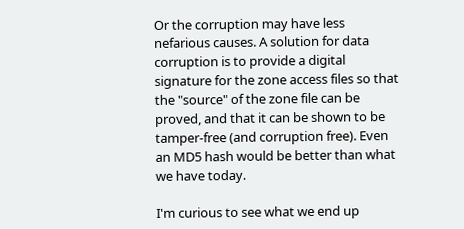Or the corruption may have less nefarious causes. A solution for data corruption is to provide a digital signature for the zone access files so that the "source" of the zone file can be proved, and that it can be shown to be tamper-free (and corruption free). Even an MD5 hash would be better than what we have today.

I'm curious to see what we end up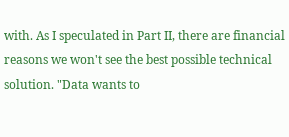with. As I speculated in Part II, there are financial reasons we won't see the best possible technical solution. "Data wants to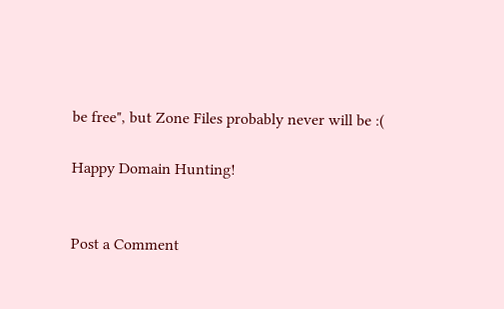be free", but Zone Files probably never will be :(

Happy Domain Hunting!


Post a Comment